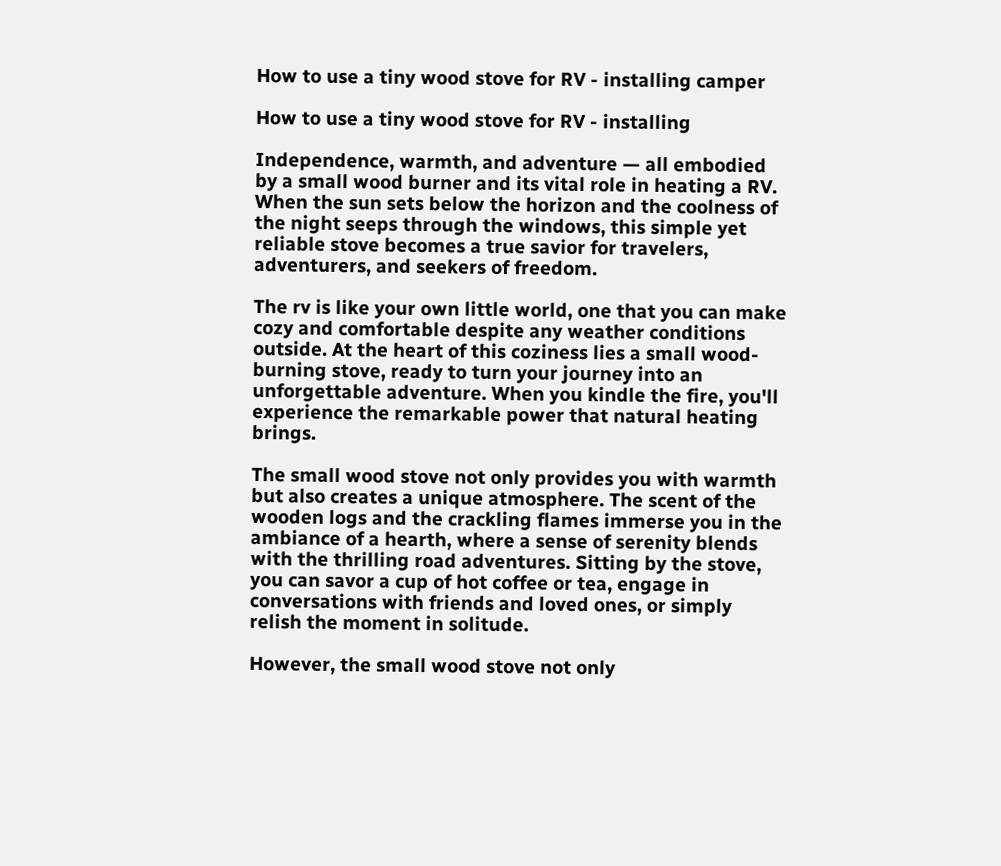How to use a tiny wood stove for RV - installing camper

How to use a tiny wood stove for RV - installing

Independence, warmth, and adventure — all embodied by a small wood burner and its vital role in heating a RV. When the sun sets below the horizon and the coolness of the night seeps through the windows, this simple yet reliable stove becomes a true savior for travelers, adventurers, and seekers of freedom.

The rv is like your own little world, one that you can make cozy and comfortable despite any weather conditions outside. At the heart of this coziness lies a small wood-burning stove, ready to turn your journey into an unforgettable adventure. When you kindle the fire, you'll experience the remarkable power that natural heating brings.

The small wood stove not only provides you with warmth but also creates a unique atmosphere. The scent of the wooden logs and the crackling flames immerse you in the ambiance of a hearth, where a sense of serenity blends with the thrilling road adventures. Sitting by the stove, you can savor a cup of hot coffee or tea, engage in conversations with friends and loved ones, or simply relish the moment in solitude.

However, the small wood stove not only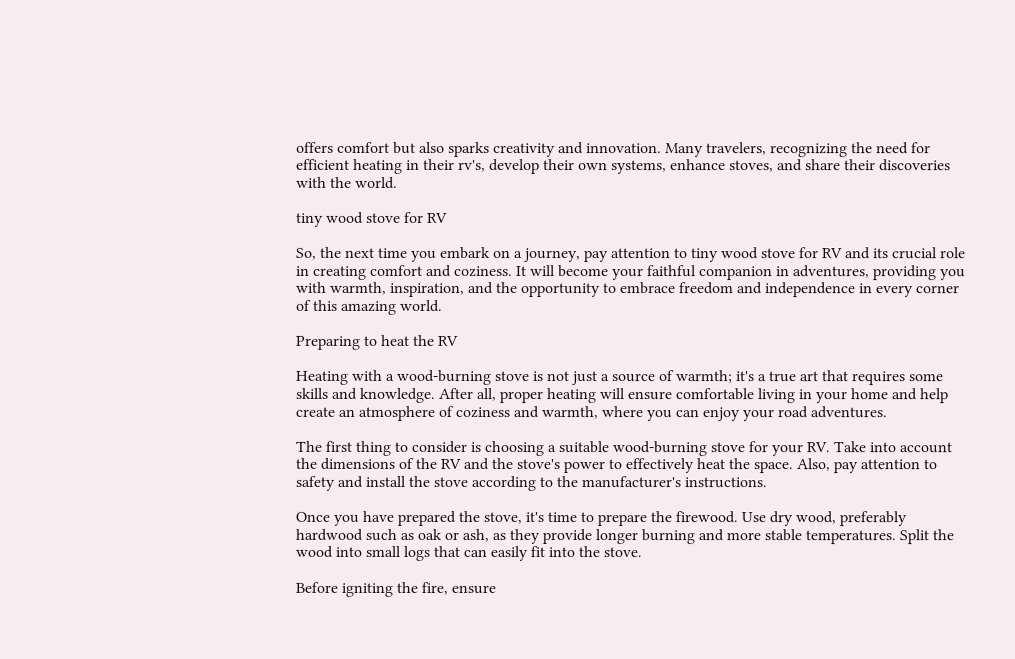offers comfort but also sparks creativity and innovation. Many travelers, recognizing the need for efficient heating in their rv's, develop their own systems, enhance stoves, and share their discoveries with the world.

tiny wood stove for RV

So, the next time you embark on a journey, pay attention to tiny wood stove for RV and its crucial role in creating comfort and coziness. It will become your faithful companion in adventures, providing you with warmth, inspiration, and the opportunity to embrace freedom and independence in every corner of this amazing world.

Preparing to heat the RV

Heating with a wood-burning stove is not just a source of warmth; it's a true art that requires some skills and knowledge. After all, proper heating will ensure comfortable living in your home and help create an atmosphere of coziness and warmth, where you can enjoy your road adventures.

The first thing to consider is choosing a suitable wood-burning stove for your RV. Take into account the dimensions of the RV and the stove's power to effectively heat the space. Also, pay attention to safety and install the stove according to the manufacturer's instructions.

Once you have prepared the stove, it's time to prepare the firewood. Use dry wood, preferably hardwood such as oak or ash, as they provide longer burning and more stable temperatures. Split the wood into small logs that can easily fit into the stove.

Before igniting the fire, ensure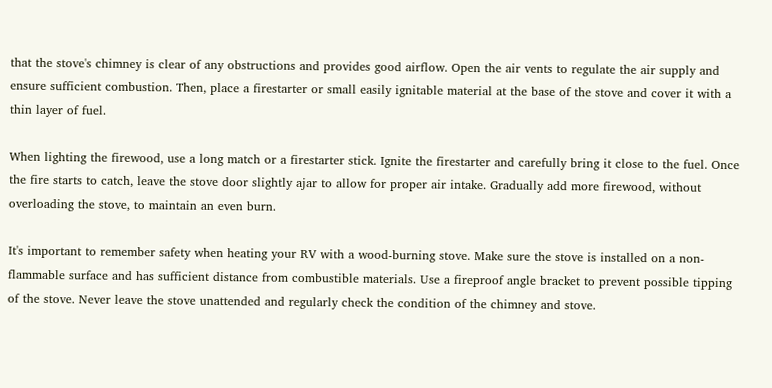that the stove's chimney is clear of any obstructions and provides good airflow. Open the air vents to regulate the air supply and ensure sufficient combustion. Then, place a firestarter or small easily ignitable material at the base of the stove and cover it with a thin layer of fuel.

When lighting the firewood, use a long match or a firestarter stick. Ignite the firestarter and carefully bring it close to the fuel. Once the fire starts to catch, leave the stove door slightly ajar to allow for proper air intake. Gradually add more firewood, without overloading the stove, to maintain an even burn.

It's important to remember safety when heating your RV with a wood-burning stove. Make sure the stove is installed on a non-flammable surface and has sufficient distance from combustible materials. Use a fireproof angle bracket to prevent possible tipping of the stove. Never leave the stove unattended and regularly check the condition of the chimney and stove.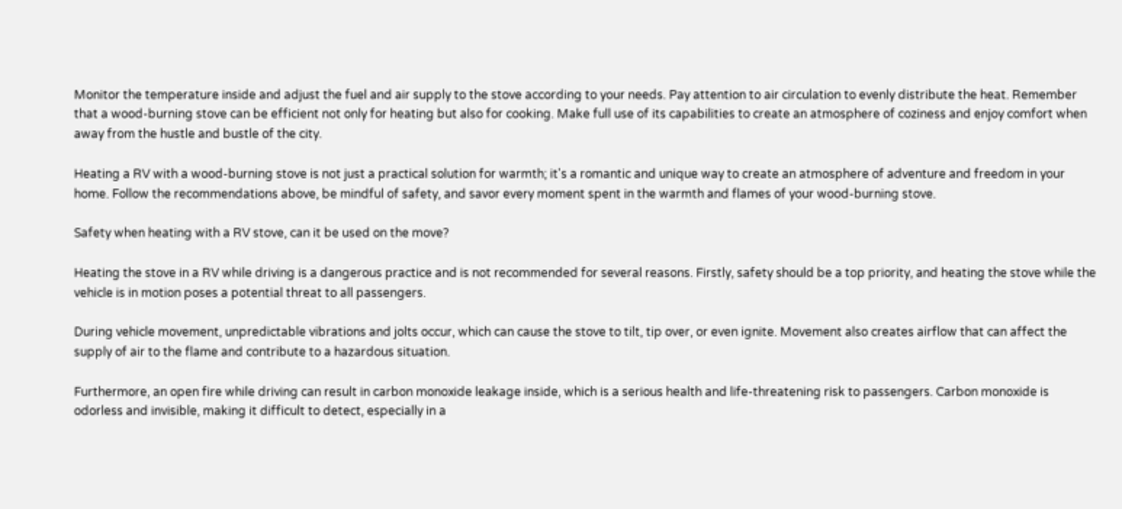Monitor the temperature inside and adjust the fuel and air supply to the stove according to your needs. Pay attention to air circulation to evenly distribute the heat. Remember that a wood-burning stove can be efficient not only for heating but also for cooking. Make full use of its capabilities to create an atmosphere of coziness and enjoy comfort when away from the hustle and bustle of the city.

Heating a RV with a wood-burning stove is not just a practical solution for warmth; it's a romantic and unique way to create an atmosphere of adventure and freedom in your home. Follow the recommendations above, be mindful of safety, and savor every moment spent in the warmth and flames of your wood-burning stove.

Safety when heating with a RV stove, can it be used on the move?

Heating the stove in a RV while driving is a dangerous practice and is not recommended for several reasons. Firstly, safety should be a top priority, and heating the stove while the vehicle is in motion poses a potential threat to all passengers.

During vehicle movement, unpredictable vibrations and jolts occur, which can cause the stove to tilt, tip over, or even ignite. Movement also creates airflow that can affect the supply of air to the flame and contribute to a hazardous situation.

Furthermore, an open fire while driving can result in carbon monoxide leakage inside, which is a serious health and life-threatening risk to passengers. Carbon monoxide is odorless and invisible, making it difficult to detect, especially in a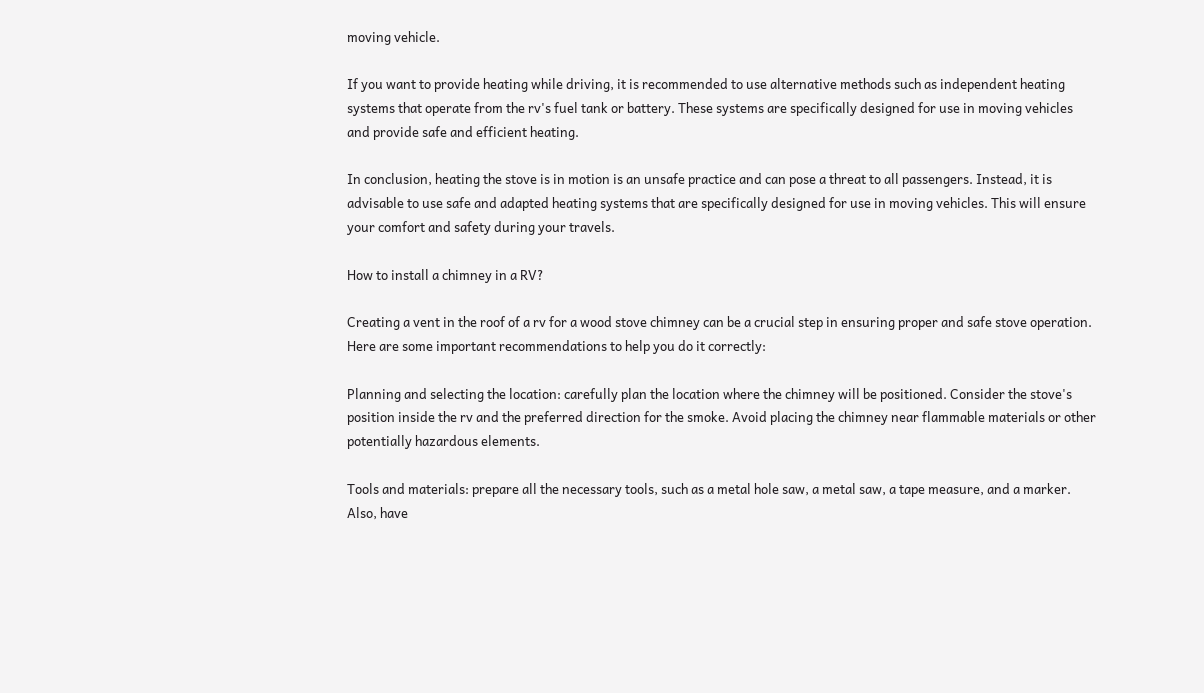moving vehicle.

If you want to provide heating while driving, it is recommended to use alternative methods such as independent heating systems that operate from the rv's fuel tank or battery. These systems are specifically designed for use in moving vehicles and provide safe and efficient heating.

In conclusion, heating the stove is in motion is an unsafe practice and can pose a threat to all passengers. Instead, it is advisable to use safe and adapted heating systems that are specifically designed for use in moving vehicles. This will ensure your comfort and safety during your travels.

How to install a chimney in a RV?

Creating a vent in the roof of a rv for a wood stove chimney can be a crucial step in ensuring proper and safe stove operation. Here are some important recommendations to help you do it correctly:

Planning and selecting the location: carefully plan the location where the chimney will be positioned. Consider the stove's position inside the rv and the preferred direction for the smoke. Avoid placing the chimney near flammable materials or other potentially hazardous elements.

Tools and materials: prepare all the necessary tools, such as a metal hole saw, a metal saw, a tape measure, and a marker. Also, have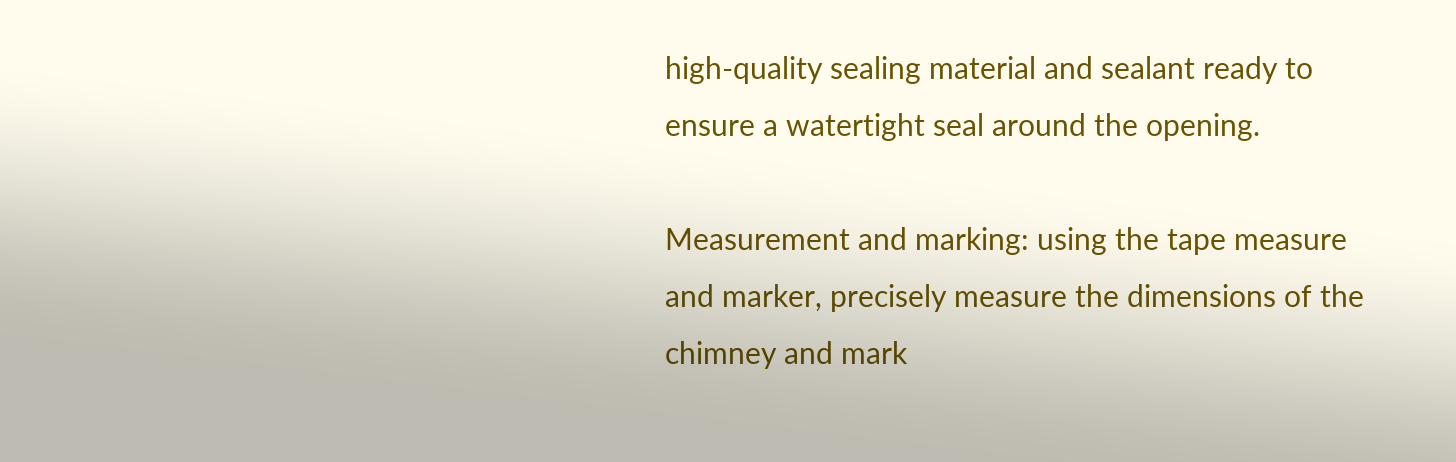high-quality sealing material and sealant ready to ensure a watertight seal around the opening.

Measurement and marking: using the tape measure and marker, precisely measure the dimensions of the chimney and mark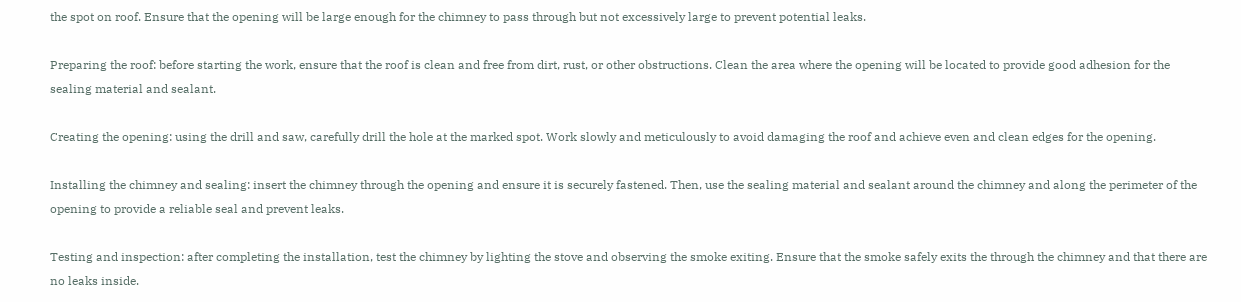the spot on roof. Ensure that the opening will be large enough for the chimney to pass through but not excessively large to prevent potential leaks.

Preparing the roof: before starting the work, ensure that the roof is clean and free from dirt, rust, or other obstructions. Clean the area where the opening will be located to provide good adhesion for the sealing material and sealant.

Creating the opening: using the drill and saw, carefully drill the hole at the marked spot. Work slowly and meticulously to avoid damaging the roof and achieve even and clean edges for the opening.

Installing the chimney and sealing: insert the chimney through the opening and ensure it is securely fastened. Then, use the sealing material and sealant around the chimney and along the perimeter of the opening to provide a reliable seal and prevent leaks.

Testing and inspection: after completing the installation, test the chimney by lighting the stove and observing the smoke exiting. Ensure that the smoke safely exits the through the chimney and that there are no leaks inside.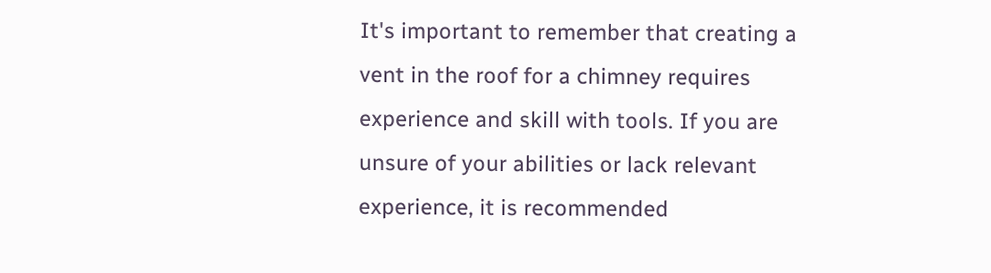It's important to remember that creating a vent in the roof for a chimney requires experience and skill with tools. If you are unsure of your abilities or lack relevant experience, it is recommended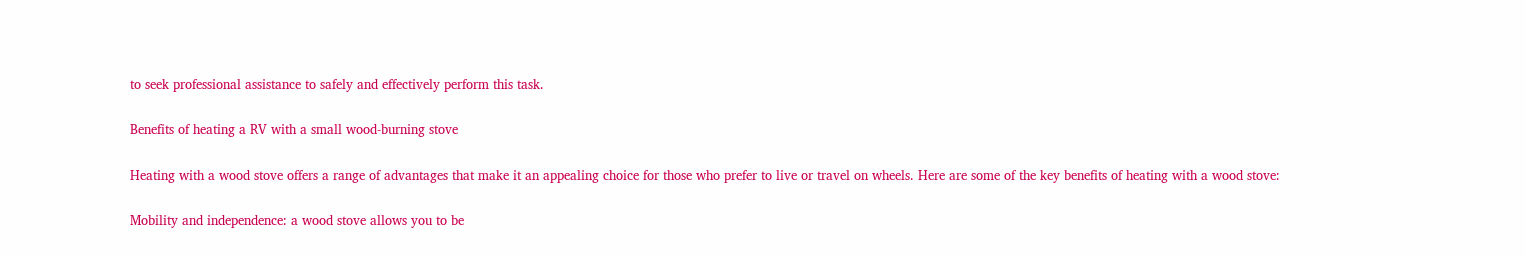to seek professional assistance to safely and effectively perform this task.

Benefits of heating a RV with a small wood-burning stove

Heating with a wood stove offers a range of advantages that make it an appealing choice for those who prefer to live or travel on wheels. Here are some of the key benefits of heating with a wood stove:

Mobility and independence: a wood stove allows you to be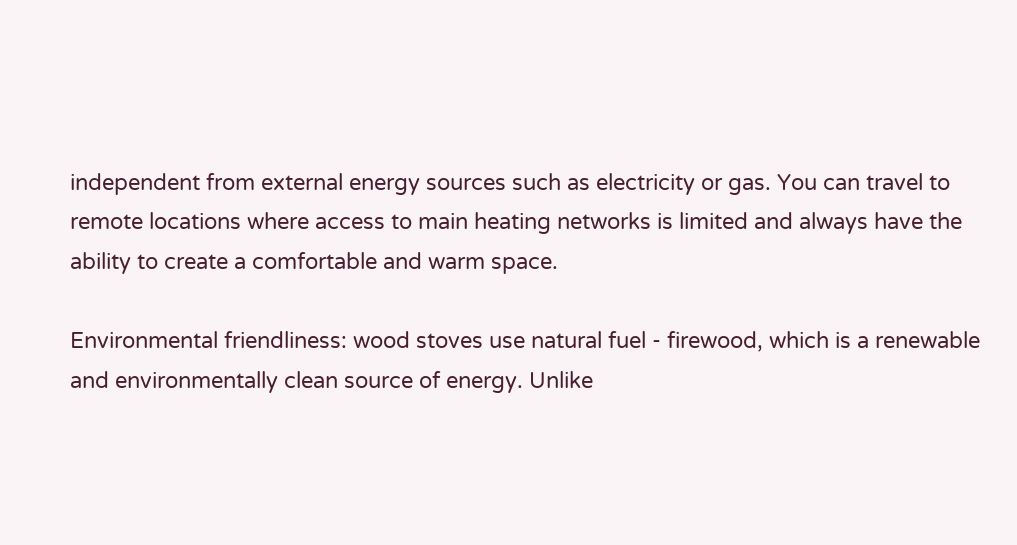independent from external energy sources such as electricity or gas. You can travel to remote locations where access to main heating networks is limited and always have the ability to create a comfortable and warm space.

Environmental friendliness: wood stoves use natural fuel - firewood, which is a renewable and environmentally clean source of energy. Unlike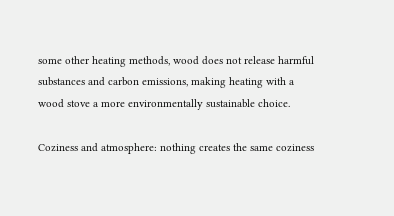some other heating methods, wood does not release harmful substances and carbon emissions, making heating with a wood stove a more environmentally sustainable choice.

Coziness and atmosphere: nothing creates the same coziness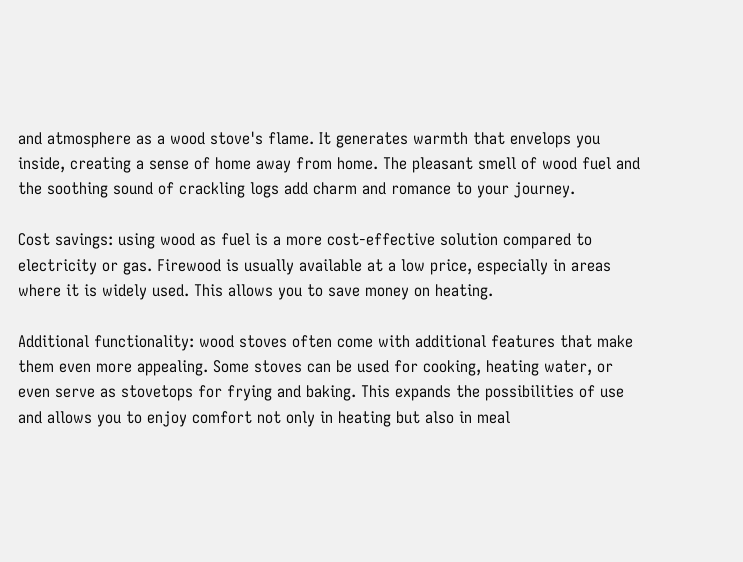and atmosphere as a wood stove's flame. It generates warmth that envelops you inside, creating a sense of home away from home. The pleasant smell of wood fuel and the soothing sound of crackling logs add charm and romance to your journey.

Cost savings: using wood as fuel is a more cost-effective solution compared to electricity or gas. Firewood is usually available at a low price, especially in areas where it is widely used. This allows you to save money on heating.

Additional functionality: wood stoves often come with additional features that make them even more appealing. Some stoves can be used for cooking, heating water, or even serve as stovetops for frying and baking. This expands the possibilities of use and allows you to enjoy comfort not only in heating but also in meal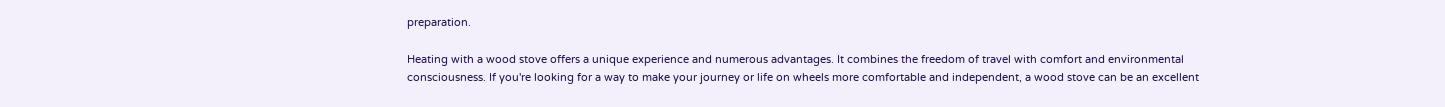preparation.

Heating with a wood stove offers a unique experience and numerous advantages. It combines the freedom of travel with comfort and environmental consciousness. If you're looking for a way to make your journey or life on wheels more comfortable and independent, a wood stove can be an excellent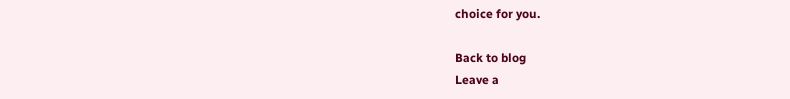choice for you.

Back to blog
Leave a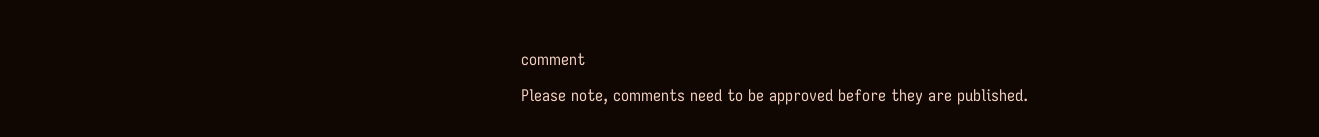comment

Please note, comments need to be approved before they are published.